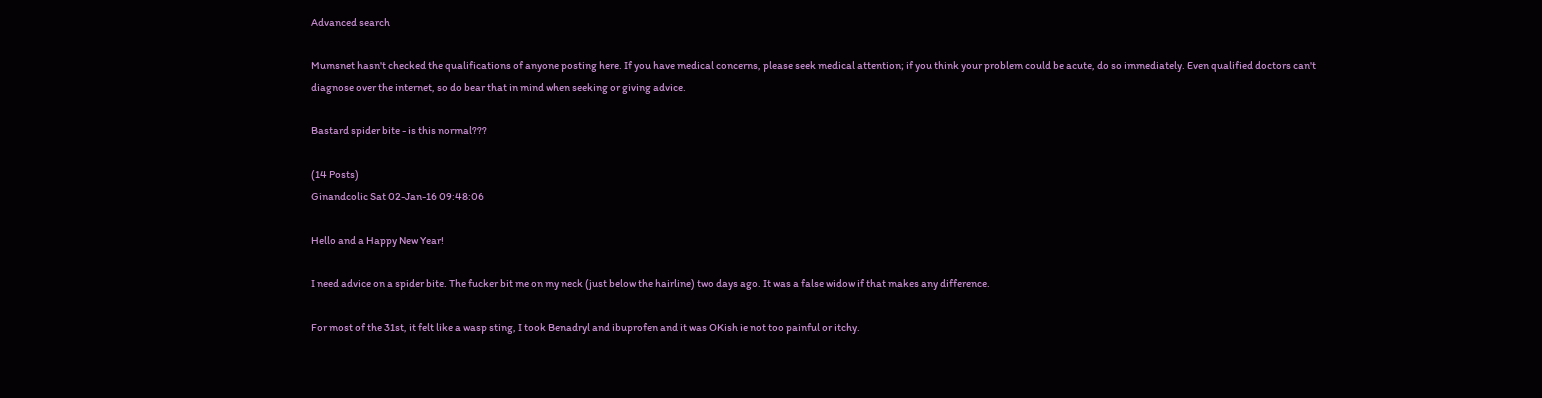Advanced search

Mumsnet hasn't checked the qualifications of anyone posting here. If you have medical concerns, please seek medical attention; if you think your problem could be acute, do so immediately. Even qualified doctors can't diagnose over the internet, so do bear that in mind when seeking or giving advice.

Bastard spider bite - is this normal???

(14 Posts)
Ginandcolic Sat 02-Jan-16 09:48:06

Hello and a Happy New Year!

I need advice on a spider bite. The fucker bit me on my neck (just below the hairline) two days ago. It was a false widow if that makes any difference.

For most of the 31st, it felt like a wasp sting, I took Benadryl and ibuprofen and it was OKish ie not too painful or itchy.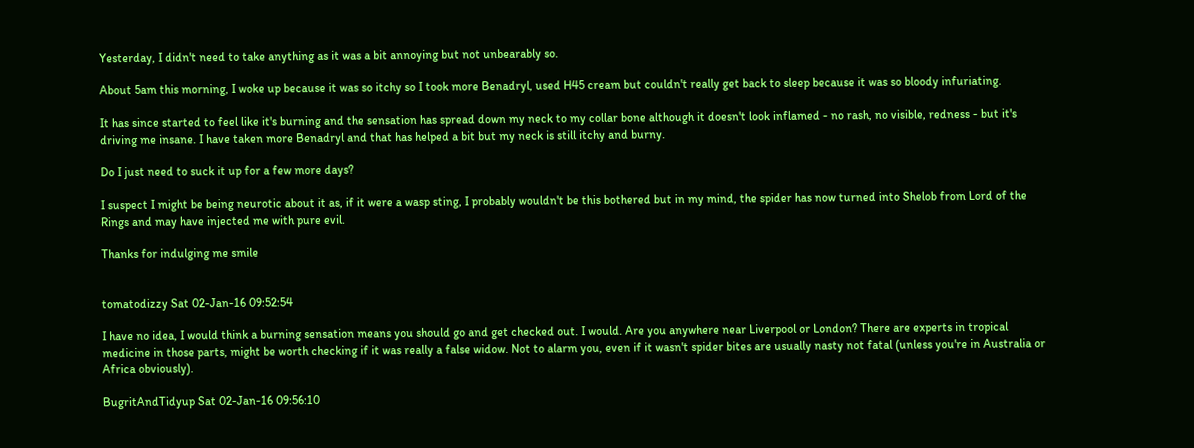Yesterday, I didn't need to take anything as it was a bit annoying but not unbearably so.

About 5am this morning, I woke up because it was so itchy so I took more Benadryl, used H45 cream but couldn't really get back to sleep because it was so bloody infuriating.

It has since started to feel like it's burning and the sensation has spread down my neck to my collar bone although it doesn't look inflamed - no rash, no visible, redness - but it's driving me insane. I have taken more Benadryl and that has helped a bit but my neck is still itchy and burny.

Do I just need to suck it up for a few more days?

I suspect I might be being neurotic about it as, if it were a wasp sting, I probably wouldn't be this bothered but in my mind, the spider has now turned into Shelob from Lord of the Rings and may have injected me with pure evil.

Thanks for indulging me smile


tomatodizzy Sat 02-Jan-16 09:52:54

I have no idea, I would think a burning sensation means you should go and get checked out. I would. Are you anywhere near Liverpool or London? There are experts in tropical medicine in those parts, might be worth checking if it was really a false widow. Not to alarm you, even if it wasn't spider bites are usually nasty not fatal (unless you're in Australia or Africa obviously).

BugritAndTidyup Sat 02-Jan-16 09:56:10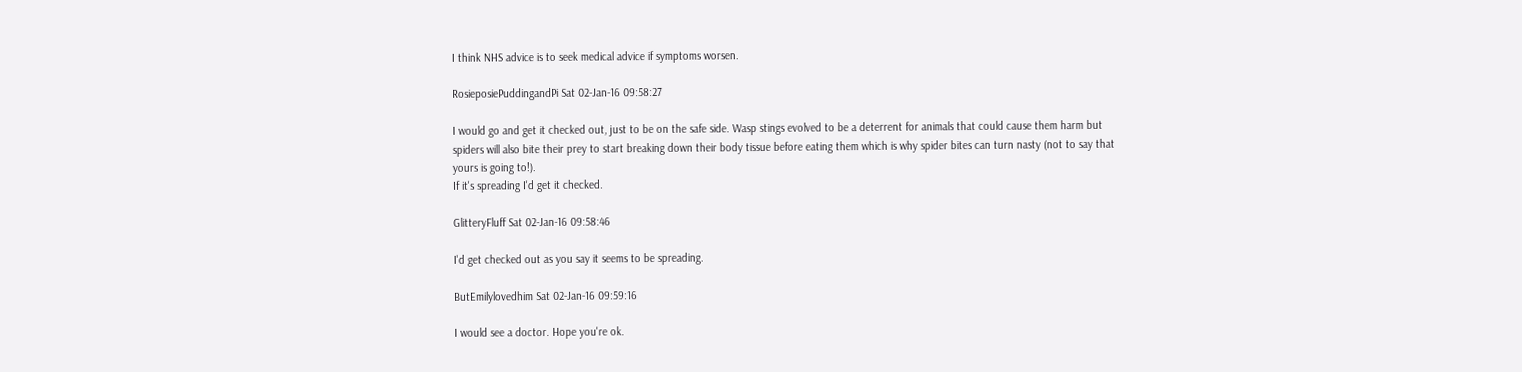I think NHS advice is to seek medical advice if symptoms worsen.

RosieposiePuddingandPi Sat 02-Jan-16 09:58:27

I would go and get it checked out, just to be on the safe side. Wasp stings evolved to be a deterrent for animals that could cause them harm but spiders will also bite their prey to start breaking down their body tissue before eating them which is why spider bites can turn nasty (not to say that yours is going to!).
If it's spreading I'd get it checked.

GlitteryFluff Sat 02-Jan-16 09:58:46

I'd get checked out as you say it seems to be spreading.

ButEmilylovedhim Sat 02-Jan-16 09:59:16

I would see a doctor. Hope you're ok.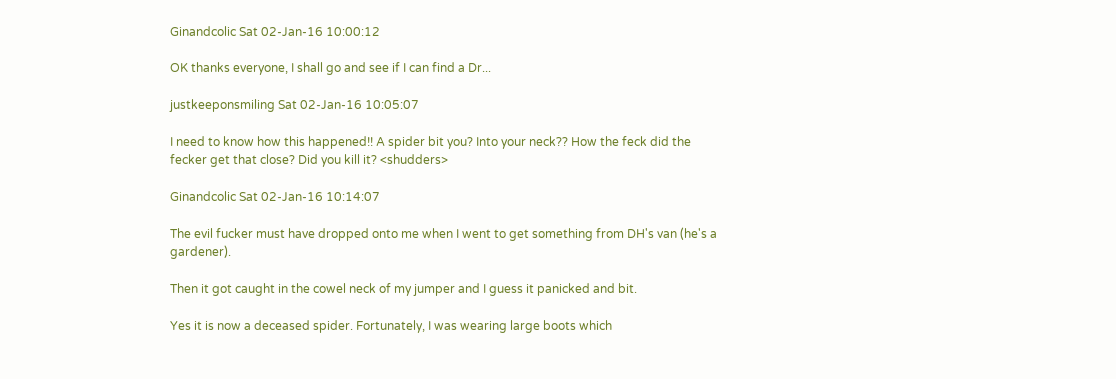Ginandcolic Sat 02-Jan-16 10:00:12

OK thanks everyone, I shall go and see if I can find a Dr...

justkeeponsmiling Sat 02-Jan-16 10:05:07

I need to know how this happened!! A spider bit you? Into your neck?? How the feck did the fecker get that close? Did you kill it? <shudders>

Ginandcolic Sat 02-Jan-16 10:14:07

The evil fucker must have dropped onto me when I went to get something from DH's van (he's a gardener).

Then it got caught in the cowel neck of my jumper and I guess it panicked and bit.

Yes it is now a deceased spider. Fortunately, I was wearing large boots which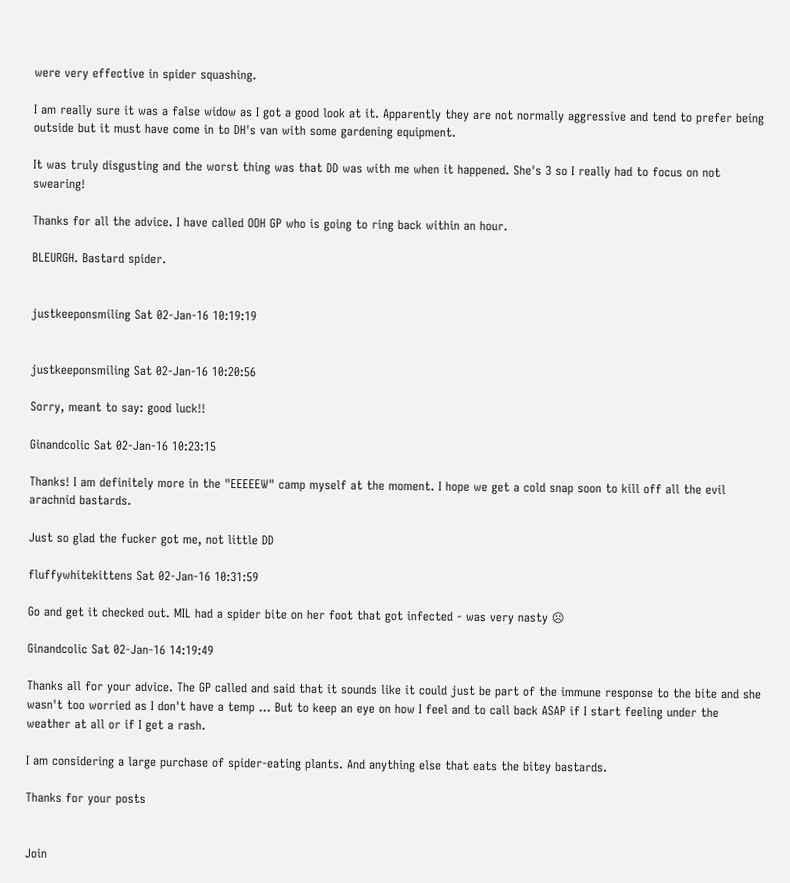were very effective in spider squashing.

I am really sure it was a false widow as I got a good look at it. Apparently they are not normally aggressive and tend to prefer being outside but it must have come in to DH's van with some gardening equipment.

It was truly disgusting and the worst thing was that DD was with me when it happened. She's 3 so I really had to focus on not swearing!

Thanks for all the advice. I have called OOH GP who is going to ring back within an hour.

BLEURGH. Bastard spider.


justkeeponsmiling Sat 02-Jan-16 10:19:19


justkeeponsmiling Sat 02-Jan-16 10:20:56

Sorry, meant to say: good luck!!

Ginandcolic Sat 02-Jan-16 10:23:15

Thanks! I am definitely more in the "EEEEEW" camp myself at the moment. I hope we get a cold snap soon to kill off all the evil arachnid bastards.

Just so glad the fucker got me, not little DD

fluffywhitekittens Sat 02-Jan-16 10:31:59

Go and get it checked out. MIL had a spider bite on her foot that got infected - was very nasty ☹

Ginandcolic Sat 02-Jan-16 14:19:49

Thanks all for your advice. The GP called and said that it sounds like it could just be part of the immune response to the bite and she wasn't too worried as I don't have a temp ... But to keep an eye on how I feel and to call back ASAP if I start feeling under the weather at all or if I get a rash.

I am considering a large purchase of spider-eating plants. And anything else that eats the bitey bastards.

Thanks for your posts


Join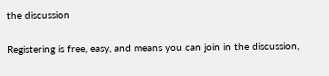the discussion

Registering is free, easy, and means you can join in the discussion,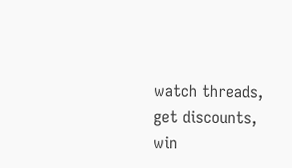watch threads, get discounts, win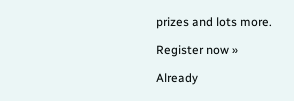prizes and lots more.

Register now »

Already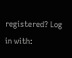registered? Log in with: